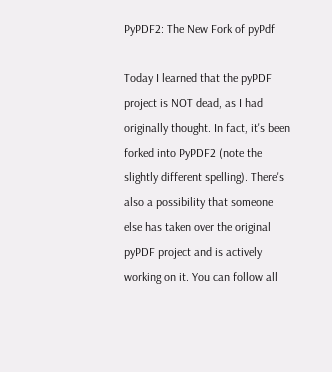PyPDF2: The New Fork of pyPdf

Today I learned that the pyPDF project is NOT dead, as I had originally thought. In fact, it's been forked into PyPDF2 (note the slightly different spelling). There's also a possibility that someone else has taken over the original pyPDF project and is actively working on it. You can follow all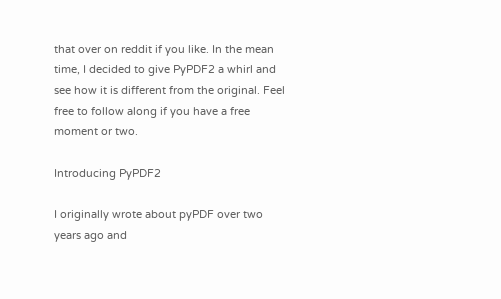that over on reddit if you like. In the mean time, I decided to give PyPDF2 a whirl and see how it is different from the original. Feel free to follow along if you have a free moment or two.

Introducing PyPDF2

I originally wrote about pyPDF over two years ago and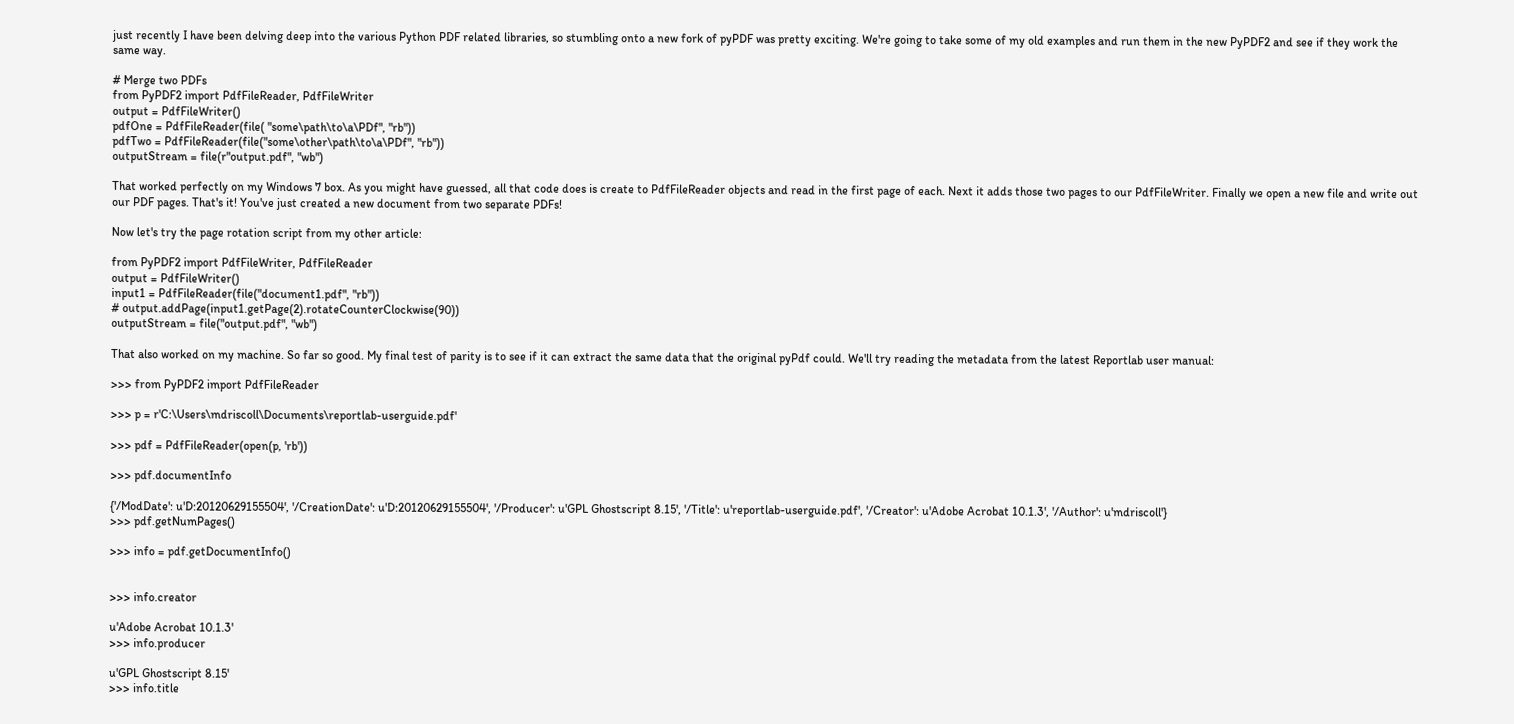just recently I have been delving deep into the various Python PDF related libraries, so stumbling onto a new fork of pyPDF was pretty exciting. We're going to take some of my old examples and run them in the new PyPDF2 and see if they work the same way.

# Merge two PDFs
from PyPDF2 import PdfFileReader, PdfFileWriter
output = PdfFileWriter()
pdfOne = PdfFileReader(file( "some\path\to\a\PDf", "rb"))
pdfTwo = PdfFileReader(file("some\other\path\to\a\PDf", "rb"))
outputStream = file(r"output.pdf", "wb")

That worked perfectly on my Windows 7 box. As you might have guessed, all that code does is create to PdfFileReader objects and read in the first page of each. Next it adds those two pages to our PdfFileWriter. Finally we open a new file and write out our PDF pages. That's it! You've just created a new document from two separate PDFs!

Now let's try the page rotation script from my other article:

from PyPDF2 import PdfFileWriter, PdfFileReader
output = PdfFileWriter()
input1 = PdfFileReader(file("document1.pdf", "rb"))
# output.addPage(input1.getPage(2).rotateCounterClockwise(90))
outputStream = file("output.pdf", "wb")

That also worked on my machine. So far so good. My final test of parity is to see if it can extract the same data that the original pyPdf could. We'll try reading the metadata from the latest Reportlab user manual:

>>> from PyPDF2 import PdfFileReader

>>> p = r'C:\Users\mdriscoll\Documents\reportlab-userguide.pdf'

>>> pdf = PdfFileReader(open(p, 'rb'))

>>> pdf.documentInfo

{'/ModDate': u'D:20120629155504', '/CreationDate': u'D:20120629155504', '/Producer': u'GPL Ghostscript 8.15', '/Title': u'reportlab-userguide.pdf', '/Creator': u'Adobe Acrobat 10.1.3', '/Author': u'mdriscoll'}
>>> pdf.getNumPages()

>>> info = pdf.getDocumentInfo()


>>> info.creator

u'Adobe Acrobat 10.1.3'
>>> info.producer

u'GPL Ghostscript 8.15'
>>> info.title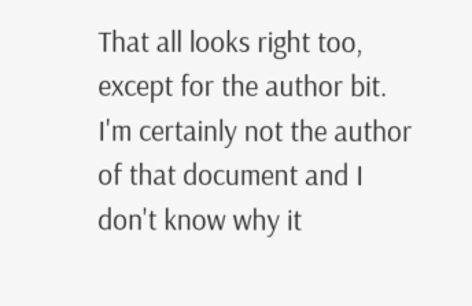That all looks right too, except for the author bit. I'm certainly not the author of that document and I don't know why it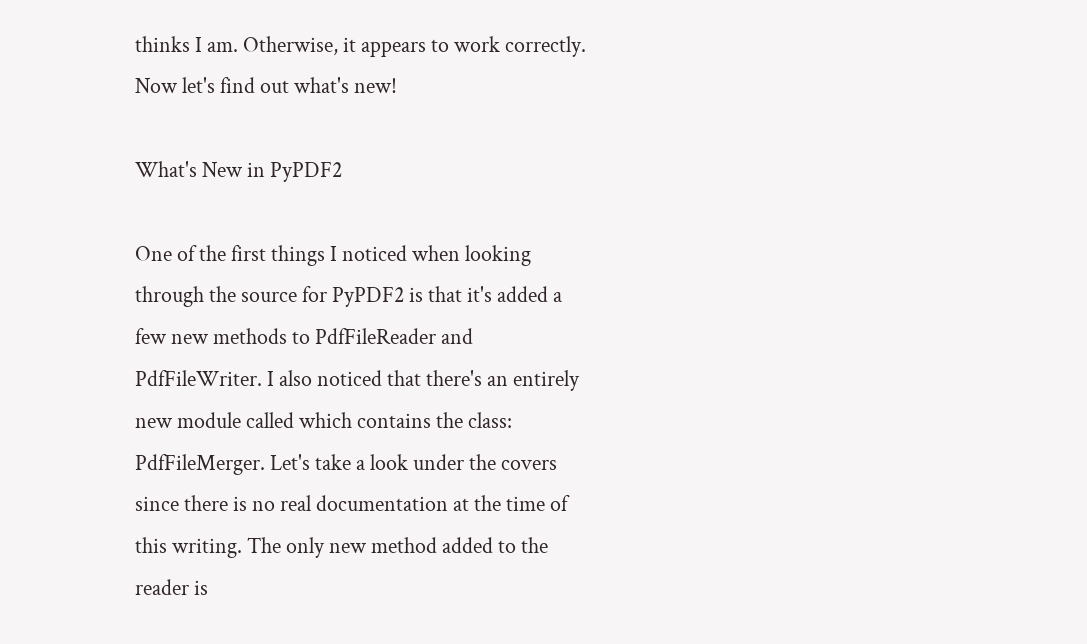thinks I am. Otherwise, it appears to work correctly. Now let's find out what's new!

What's New in PyPDF2

One of the first things I noticed when looking through the source for PyPDF2 is that it's added a few new methods to PdfFileReader and PdfFileWriter. I also noticed that there's an entirely new module called which contains the class: PdfFileMerger. Let's take a look under the covers since there is no real documentation at the time of this writing. The only new method added to the reader is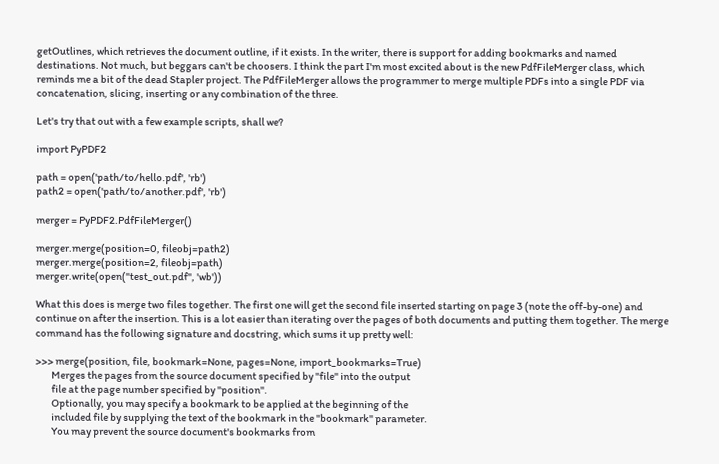getOutlines, which retrieves the document outline, if it exists. In the writer, there is support for adding bookmarks and named destinations. Not much, but beggars can't be choosers. I think the part I'm most excited about is the new PdfFileMerger class, which reminds me a bit of the dead Stapler project. The PdfFileMerger allows the programmer to merge multiple PDFs into a single PDF via concatenation, slicing, inserting or any combination of the three.

Let's try that out with a few example scripts, shall we?

import PyPDF2

path = open('path/to/hello.pdf', 'rb')
path2 = open('path/to/another.pdf', 'rb')

merger = PyPDF2.PdfFileMerger()

merger.merge(position=0, fileobj=path2)
merger.merge(position=2, fileobj=path)
merger.write(open("test_out.pdf", 'wb'))

What this does is merge two files together. The first one will get the second file inserted starting on page 3 (note the off-by-one) and continue on after the insertion. This is a lot easier than iterating over the pages of both documents and putting them together. The merge command has the following signature and docstring, which sums it up pretty well:

>>> merge(position, file, bookmark=None, pages=None, import_bookmarks=True)
        Merges the pages from the source document specified by "file" into the output
        file at the page number specified by "position".
        Optionally, you may specify a bookmark to be applied at the beginning of the
        included file by supplying the text of the bookmark in the "bookmark" parameter.
        You may prevent the source document's bookmarks from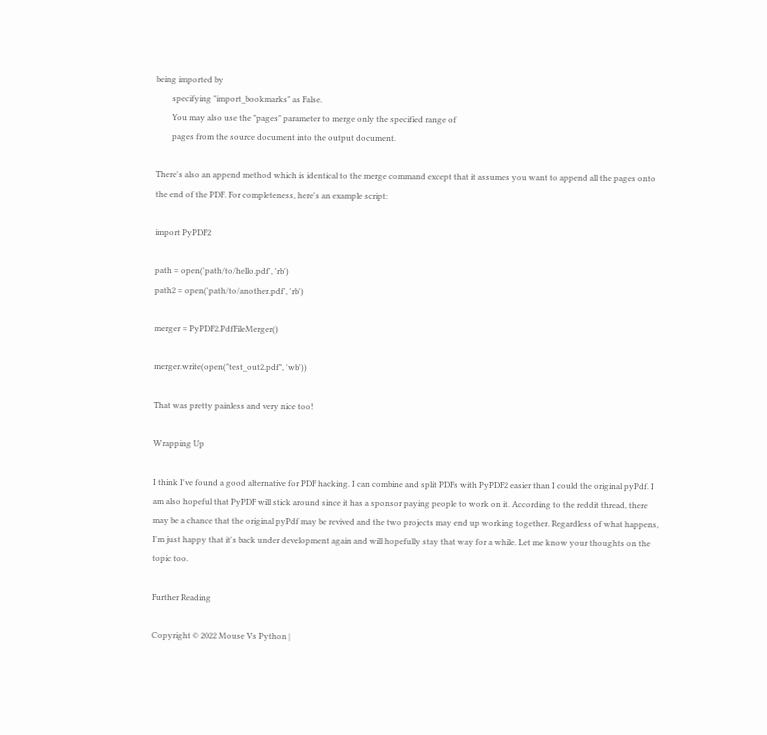being imported by
        specifying "import_bookmarks" as False.
        You may also use the "pages" parameter to merge only the specified range of
        pages from the source document into the output document.

There's also an append method which is identical to the merge command except that it assumes you want to append all the pages onto the end of the PDF. For completeness, here's an example script:

import PyPDF2

path = open('path/to/hello.pdf', 'rb')
path2 = open('path/to/another.pdf', 'rb')

merger = PyPDF2.PdfFileMerger()

merger.write(open("test_out2.pdf", 'wb'))

That was pretty painless and very nice too!

Wrapping Up

I think I've found a good alternative for PDF hacking. I can combine and split PDFs with PyPDF2 easier than I could the original pyPdf. I am also hopeful that PyPDF will stick around since it has a sponsor paying people to work on it. According to the reddit thread, there may be a chance that the original pyPdf may be revived and the two projects may end up working together. Regardless of what happens, I'm just happy that it's back under development again and will hopefully stay that way for a while. Let me know your thoughts on the topic too.

Further Reading

Copyright © 2022 Mouse Vs Python |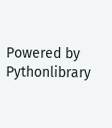Powered by Pythonlibrary